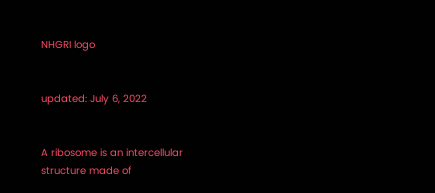NHGRI logo


updated: July 6, 2022


A ribosome is an intercellular structure made of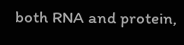both RNA and protein,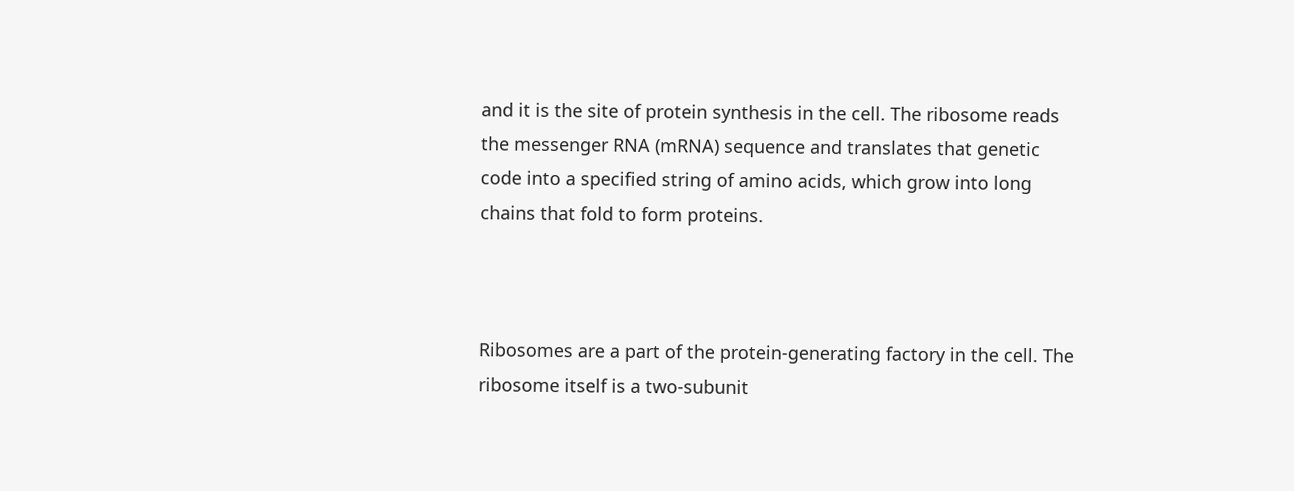and it is the site of protein synthesis in the cell. The ribosome reads the messenger RNA (mRNA) sequence and translates that genetic code into a specified string of amino acids, which grow into long chains that fold to form proteins.



Ribosomes are a part of the protein-generating factory in the cell. The ribosome itself is a two-subunit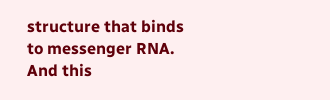structure that binds to messenger RNA. And this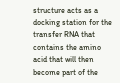structure acts as a docking station for the transfer RNA that contains the amino acid that will then become part of the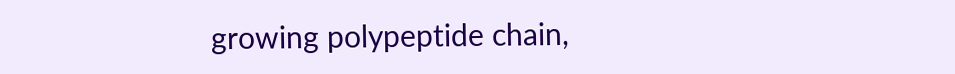growing polypeptide chain,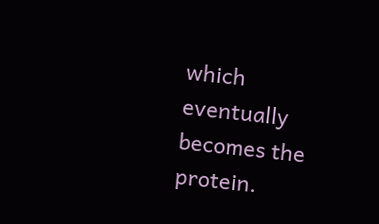which eventually becomes the protein.